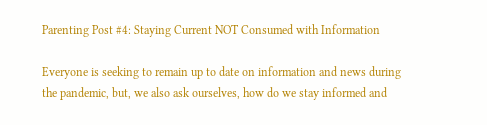Parenting Post #4: Staying Current NOT Consumed with Information

Everyone is seeking to remain up to date on information and news during the pandemic, but, we also ask ourselves, how do we stay informed and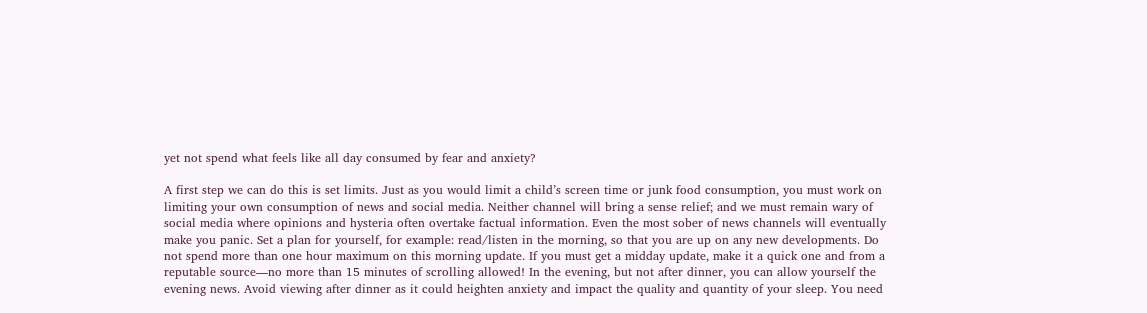yet not spend what feels like all day consumed by fear and anxiety?

A first step we can do this is set limits. Just as you would limit a child’s screen time or junk food consumption, you must work on limiting your own consumption of news and social media. Neither channel will bring a sense relief; and we must remain wary of social media where opinions and hysteria often overtake factual information. Even the most sober of news channels will eventually make you panic. Set a plan for yourself, for example: read/listen in the morning, so that you are up on any new developments. Do not spend more than one hour maximum on this morning update. If you must get a midday update, make it a quick one and from a reputable source—no more than 15 minutes of scrolling allowed! In the evening, but not after dinner, you can allow yourself the evening news. Avoid viewing after dinner as it could heighten anxiety and impact the quality and quantity of your sleep. You need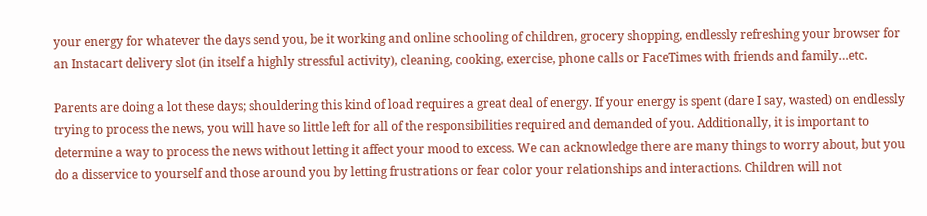your energy for whatever the days send you, be it working and online schooling of children, grocery shopping, endlessly refreshing your browser for an Instacart delivery slot (in itself a highly stressful activity), cleaning, cooking, exercise, phone calls or FaceTimes with friends and family…etc.

Parents are doing a lot these days; shouldering this kind of load requires a great deal of energy. If your energy is spent (dare I say, wasted) on endlessly trying to process the news, you will have so little left for all of the responsibilities required and demanded of you. Additionally, it is important to determine a way to process the news without letting it affect your mood to excess. We can acknowledge there are many things to worry about, but you do a disservice to yourself and those around you by letting frustrations or fear color your relationships and interactions. Children will not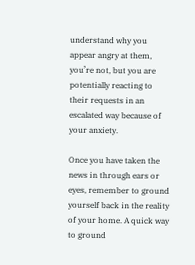understand why you appear angry at them, you’re not, but you are potentially reacting to their requests in an escalated way because of your anxiety.

Once you have taken the news in through ears or eyes, remember to ground yourself back in the reality of your home. A quick way to ground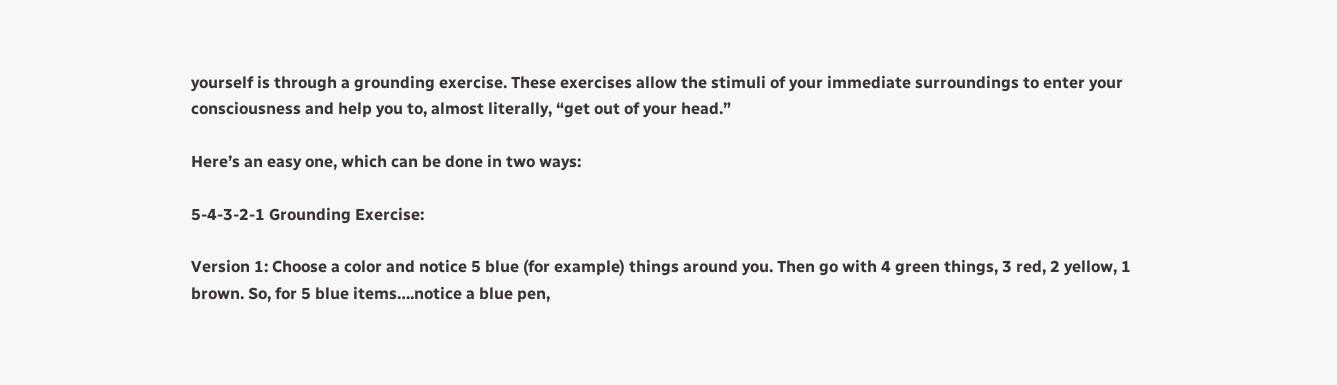yourself is through a grounding exercise. These exercises allow the stimuli of your immediate surroundings to enter your consciousness and help you to, almost literally, “get out of your head.”

Here’s an easy one, which can be done in two ways:

5-4-3-2-1 Grounding Exercise:

Version 1: Choose a color and notice 5 blue (for example) things around you. Then go with 4 green things, 3 red, 2 yellow, 1 brown. So, for 5 blue items….notice a blue pen,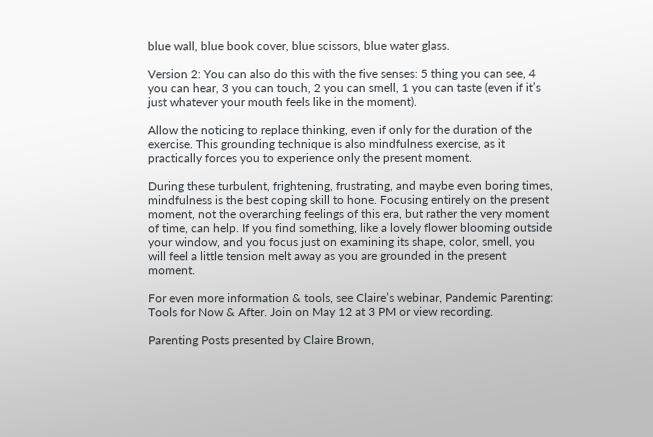blue wall, blue book cover, blue scissors, blue water glass.

Version 2: You can also do this with the five senses: 5 thing you can see, 4 you can hear, 3 you can touch, 2 you can smell, 1 you can taste (even if it’s just whatever your mouth feels like in the moment).

Allow the noticing to replace thinking, even if only for the duration of the exercise. This grounding technique is also mindfulness exercise, as it practically forces you to experience only the present moment.

During these turbulent, frightening, frustrating, and maybe even boring times, mindfulness is the best coping skill to hone. Focusing entirely on the present moment, not the overarching feelings of this era, but rather the very moment of time, can help. If you find something, like a lovely flower blooming outside your window, and you focus just on examining its shape, color, smell, you will feel a little tension melt away as you are grounded in the present moment.

For even more information & tools, see Claire’s webinar, Pandemic Parenting: Tools for Now & After. Join on May 12 at 3 PM or view recording.

Parenting Posts presented by Claire Brown,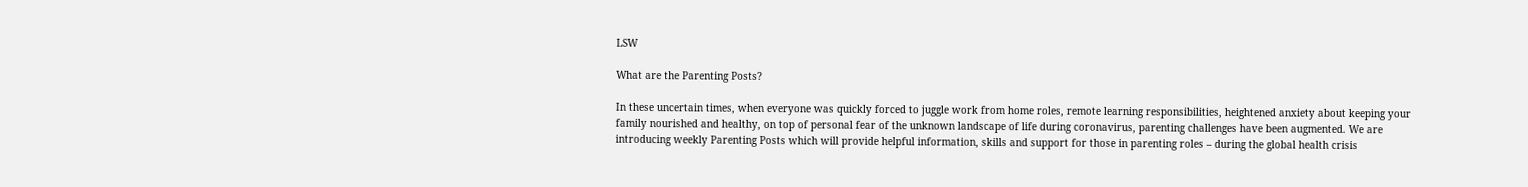LSW

What are the Parenting Posts?

In these uncertain times, when everyone was quickly forced to juggle work from home roles, remote learning responsibilities, heightened anxiety about keeping your family nourished and healthy, on top of personal fear of the unknown landscape of life during coronavirus, parenting challenges have been augmented. We are introducing weekly Parenting Posts which will provide helpful information, skills and support for those in parenting roles – during the global health crisis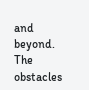and beyond. The obstacles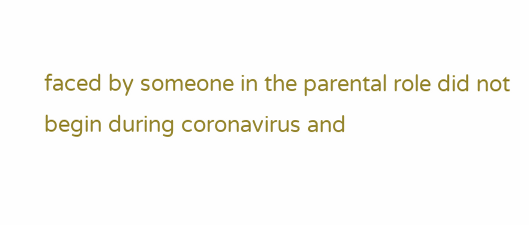faced by someone in the parental role did not begin during coronavirus and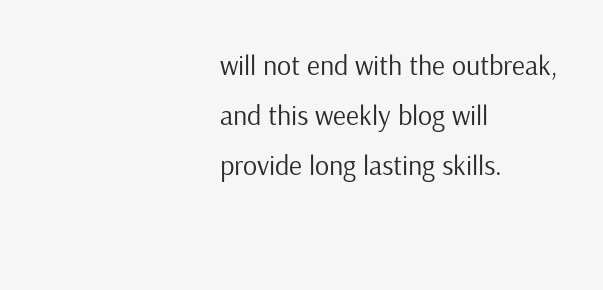will not end with the outbreak, and this weekly blog will provide long lasting skills.